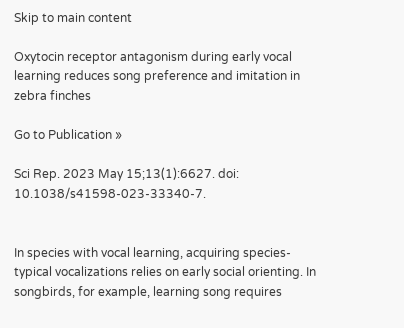Skip to main content

Oxytocin receptor antagonism during early vocal learning reduces song preference and imitation in zebra finches

Go to Publication »

Sci Rep. 2023 May 15;13(1):6627. doi: 10.1038/s41598-023-33340-7.


In species with vocal learning, acquiring species-typical vocalizations relies on early social orienting. In songbirds, for example, learning song requires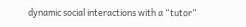dynamic social interactions with a “tutor”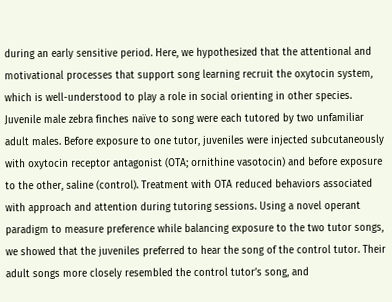during an early sensitive period. Here, we hypothesized that the attentional and motivational processes that support song learning recruit the oxytocin system, which is well-understood to play a role in social orienting in other species. Juvenile male zebra finches naïve to song were each tutored by two unfamiliar adult males. Before exposure to one tutor, juveniles were injected subcutaneously with oxytocin receptor antagonist (OTA; ornithine vasotocin) and before exposure to the other, saline (control). Treatment with OTA reduced behaviors associated with approach and attention during tutoring sessions. Using a novel operant paradigm to measure preference while balancing exposure to the two tutor songs, we showed that the juveniles preferred to hear the song of the control tutor. Their adult songs more closely resembled the control tutor’s song, and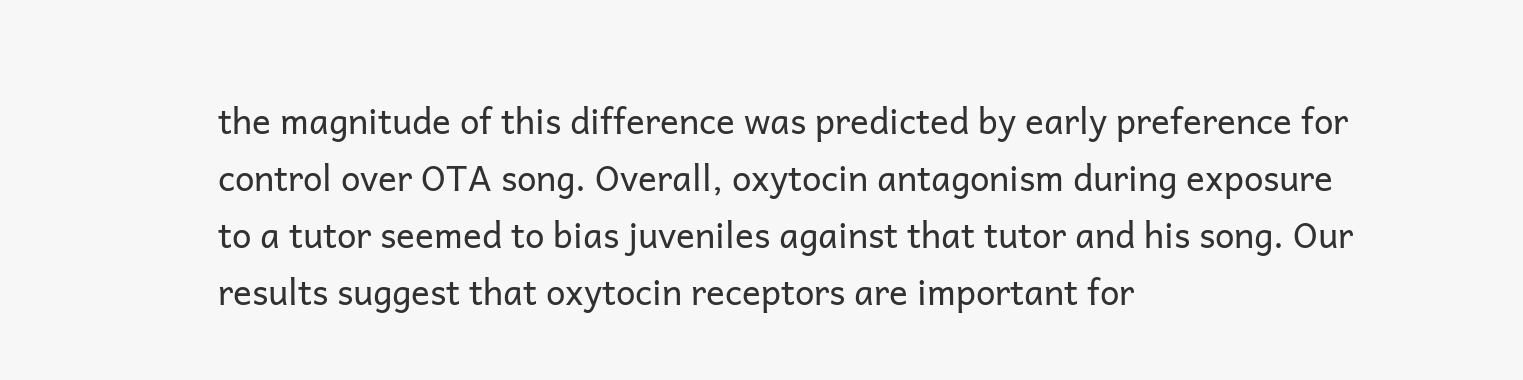the magnitude of this difference was predicted by early preference for control over OTA song. Overall, oxytocin antagonism during exposure to a tutor seemed to bias juveniles against that tutor and his song. Our results suggest that oxytocin receptors are important for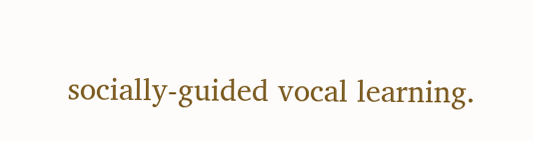socially-guided vocal learning.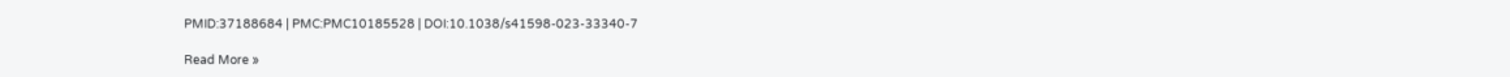PMID:37188684 | PMC:PMC10185528 | DOI:10.1038/s41598-023-33340-7

Read More »